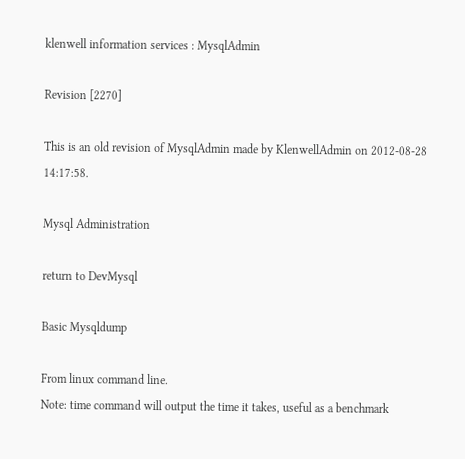klenwell information services : MysqlAdmin

Revision [2270]

This is an old revision of MysqlAdmin made by KlenwellAdmin on 2012-08-28 14:17:58.

Mysql Administration

return to DevMysql

Basic Mysqldump

From linux command line.
Note: time command will output the time it takes, useful as a benchmark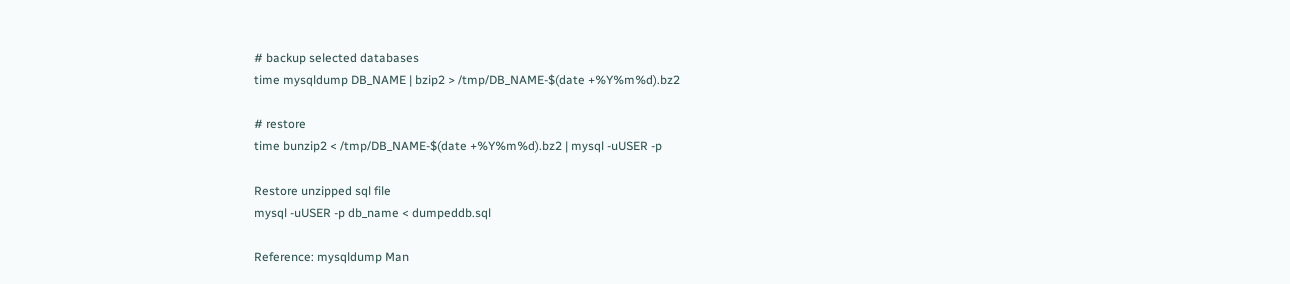# backup selected databases
time mysqldump DB_NAME | bzip2 > /tmp/DB_NAME-$(date +%Y%m%d).bz2

# restore
time bunzip2 < /tmp/DB_NAME-$(date +%Y%m%d).bz2 | mysql -uUSER -p

Restore unzipped sql file
mysql -uUSER -p db_name < dumpeddb.sql

Reference: mysqldump Man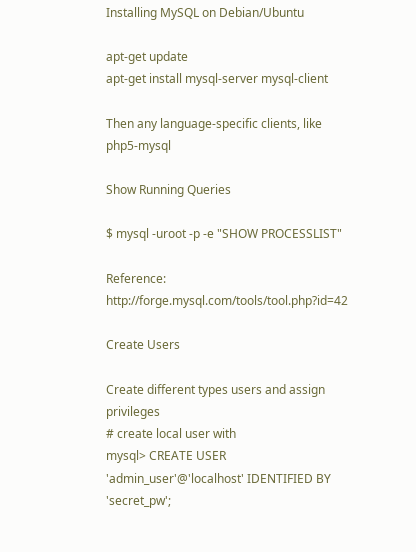Installing MySQL on Debian/Ubuntu

apt-get update
apt-get install mysql-server mysql-client

Then any language-specific clients, like php5-mysql

Show Running Queries

$ mysql -uroot -p -e "SHOW PROCESSLIST"

Reference: http://forge.mysql.com/tools/tool.php?id=42

Create Users

Create different types users and assign privileges
# create local user with
mysql> CREATE USER 'admin_user'@'localhost' IDENTIFIED BY 'secret_pw';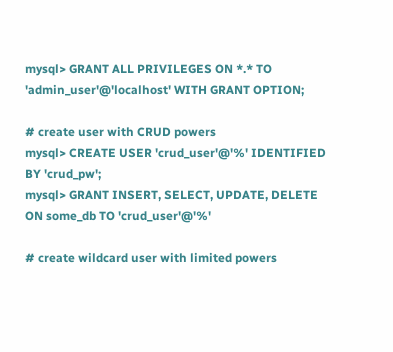mysql> GRANT ALL PRIVILEGES ON *.* TO 'admin_user'@'localhost' WITH GRANT OPTION;

# create user with CRUD powers
mysql> CREATE USER 'crud_user'@'%' IDENTIFIED BY 'crud_pw';
mysql> GRANT INSERT, SELECT, UPDATE, DELETE ON some_db TO 'crud_user'@'%'

# create wildcard user with limited powers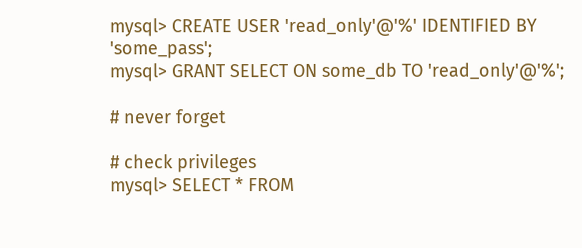mysql> CREATE USER 'read_only'@'%' IDENTIFIED BY 'some_pass';
mysql> GRANT SELECT ON some_db TO 'read_only'@'%';

# never forget

# check privileges
mysql> SELECT * FROM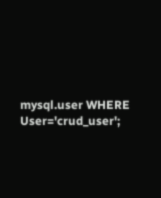mysql.user WHERE User='crud_user';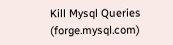Kill Mysql Queries (forge.mysql.com)